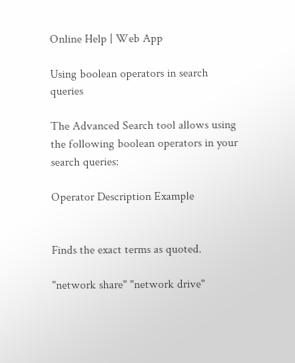Online Help | Web App

Using boolean operators in search queries

The Advanced Search tool allows using the following boolean operators in your search queries:

Operator Description Example


Finds the exact terms as quoted.

"network share" "network drive"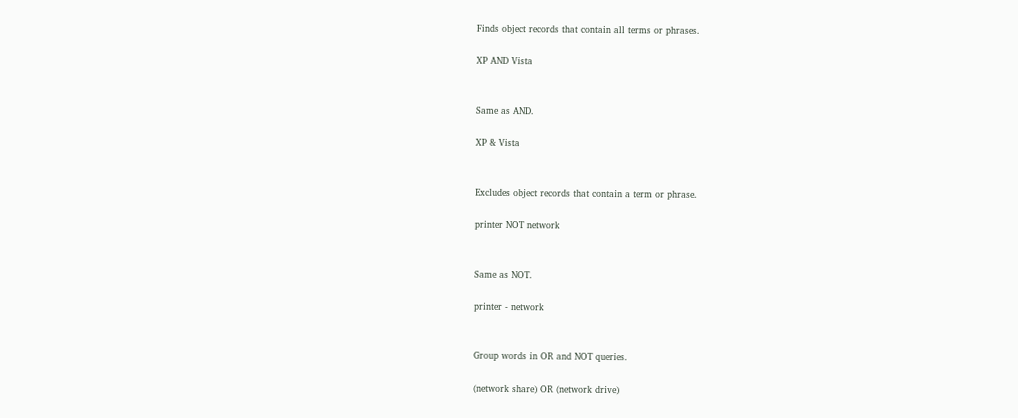Finds object records that contain all terms or phrases.

XP AND Vista


Same as AND.

XP & Vista


Excludes object records that contain a term or phrase.

printer NOT network


Same as NOT.

printer - network


Group words in OR and NOT queries.

(network share) OR (network drive)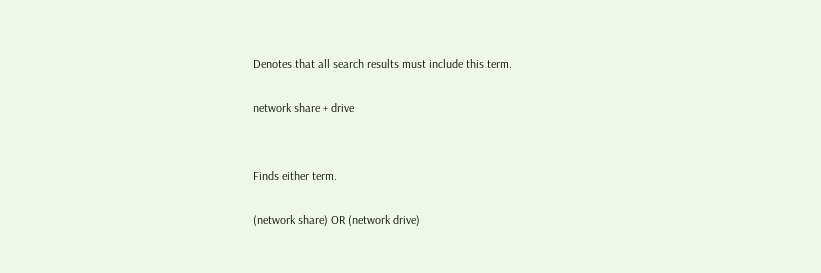Denotes that all search results must include this term.

network share + drive


Finds either term.

(network share) OR (network drive)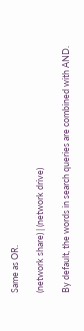Same as OR.

(network share) | (network drive)

By default, the words in search queries are combined with AND.